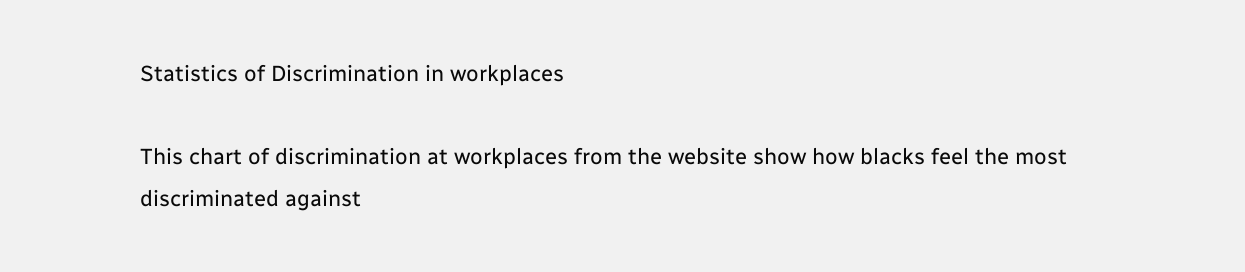Statistics of Discrimination in workplaces

This chart of discrimination at workplaces from the website show how blacks feel the most discriminated against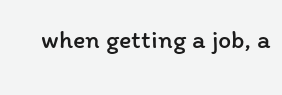when getting a job, a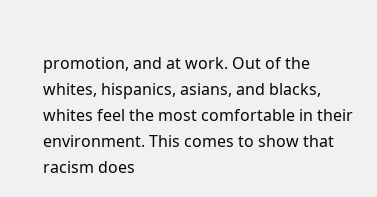promotion, and at work. Out of the whites, hispanics, asians, and blacks, whites feel the most comfortable in their environment. This comes to show that racism does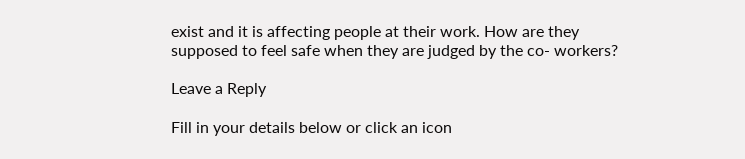exist and it is affecting people at their work. How are they supposed to feel safe when they are judged by the co- workers?

Leave a Reply

Fill in your details below or click an icon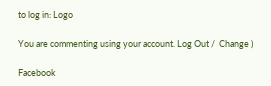to log in: Logo

You are commenting using your account. Log Out /  Change )

Facebook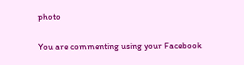photo

You are commenting using your Facebook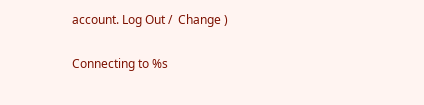account. Log Out /  Change )

Connecting to %s